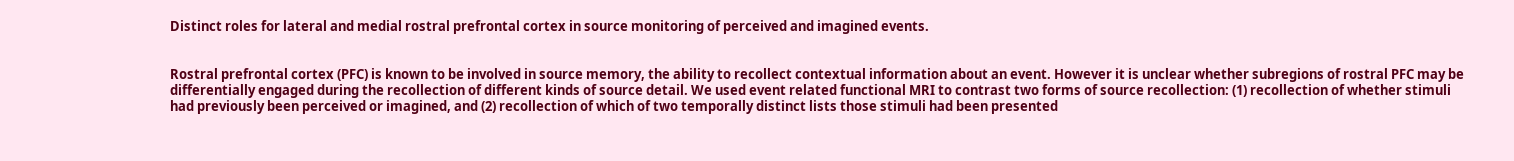Distinct roles for lateral and medial rostral prefrontal cortex in source monitoring of perceived and imagined events.


Rostral prefrontal cortex (PFC) is known to be involved in source memory, the ability to recollect contextual information about an event. However it is unclear whether subregions of rostral PFC may be differentially engaged during the recollection of different kinds of source detail. We used event related functional MRI to contrast two forms of source recollection: (1) recollection of whether stimuli had previously been perceived or imagined, and (2) recollection of which of two temporally distinct lists those stimuli had been presented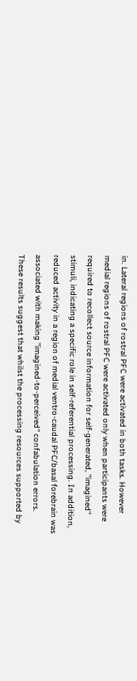in. Lateral regions of rostral PFC were activated in both tasks. However medial regions of rostral PFC were activated only when participants were required to recollect source information for self-generated, "imagined" stimuli, indicating a specific role in self-referential processing. In addition, reduced activity in a region of medial ventro-caudal PFC/basal forebrain was associated with making "imagined-to-perceived" confabulation errors. These results suggest that whilst the processing resources supported by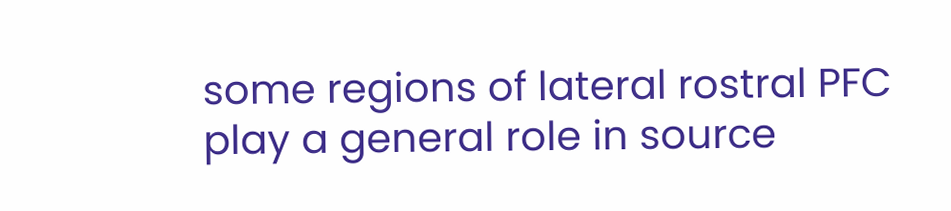some regions of lateral rostral PFC play a general role in source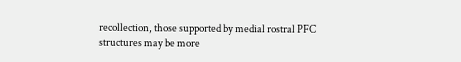recollection, those supported by medial rostral PFC structures may be more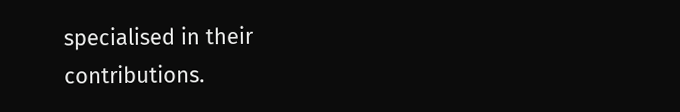specialised in their contributions.